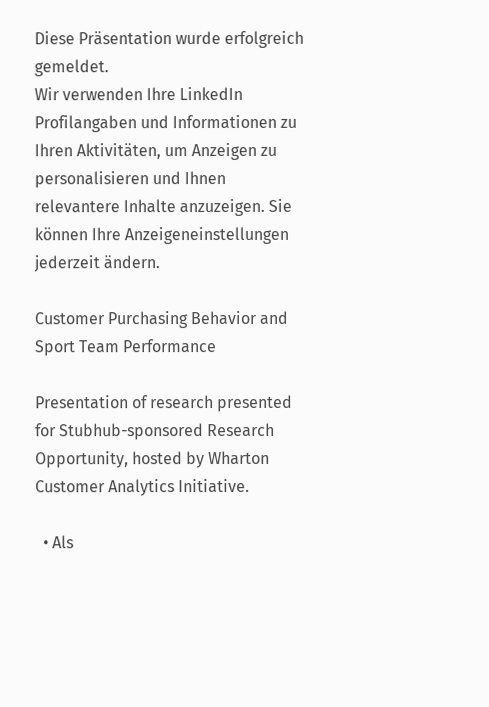Diese Präsentation wurde erfolgreich gemeldet.
Wir verwenden Ihre LinkedIn Profilangaben und Informationen zu Ihren Aktivitäten, um Anzeigen zu personalisieren und Ihnen relevantere Inhalte anzuzeigen. Sie können Ihre Anzeigeneinstellungen jederzeit ändern.

Customer Purchasing Behavior and Sport Team Performance

Presentation of research presented for Stubhub-sponsored Research Opportunity, hosted by Wharton Customer Analytics Initiative.

  • Als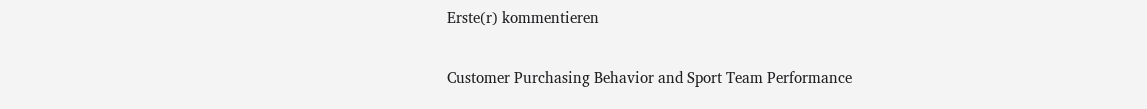Erste(r) kommentieren

Customer Purchasing Behavior and Sport Team Performance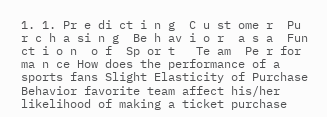1. 1. Pr e di ct i n g  C u st ome r  Pu r c h a si n g  Be h av i o r  a s a  Fun ct i o n  o f  Sp or t   Te am  Pe r for ma n ce How does the performance of a sports fans Slight Elasticity of Purchase Behavior favorite team affect his/her likelihood of making a ticket purchase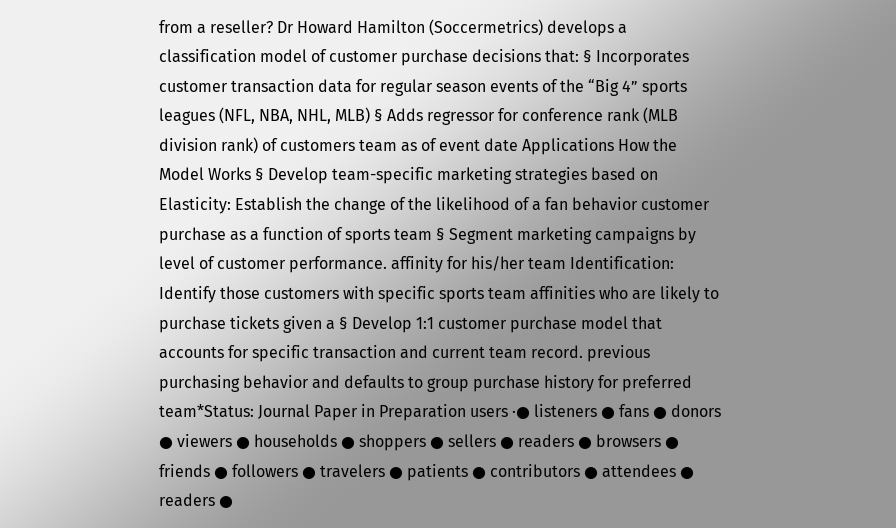from a reseller? Dr Howard Hamilton (Soccermetrics) develops a classification model of customer purchase decisions that: § Incorporates customer transaction data for regular season events of the “Big 4” sports leagues (NFL, NBA, NHL, MLB) § Adds regressor for conference rank (MLB division rank) of customers team as of event date Applications How the Model Works § Develop team-specific marketing strategies based on Elasticity: Establish the change of the likelihood of a fan behavior customer purchase as a function of sports team § Segment marketing campaigns by level of customer performance. affinity for his/her team Identification: Identify those customers with specific sports team affinities who are likely to purchase tickets given a § Develop 1:1 customer purchase model that accounts for specific transaction and current team record. previous purchasing behavior and defaults to group purchase history for preferred team*Status: Journal Paper in Preparation users ·● listeners ● fans ● donors ● viewers ● households ● shoppers ● sellers ● readers ● browsers ● friends ● followers ● travelers ● patients ● contributors ● attendees ● readers ●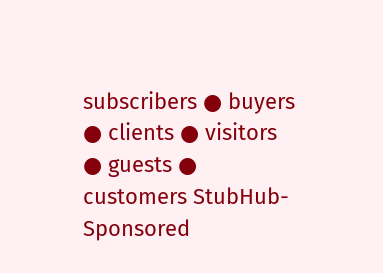subscribers ● buyers ● clients ● visitors ● guests ● customers StubHub-Sponsored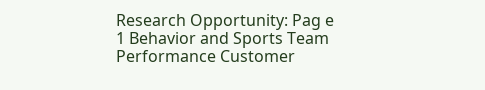Research Opportunity: Pag e 1 Behavior and Sports Team Performance Customer